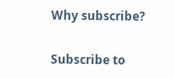Why subscribe?

Subscribe to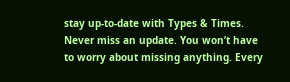stay up-to-date with Types & Times. Never miss an update. You won’t have to worry about missing anything. Every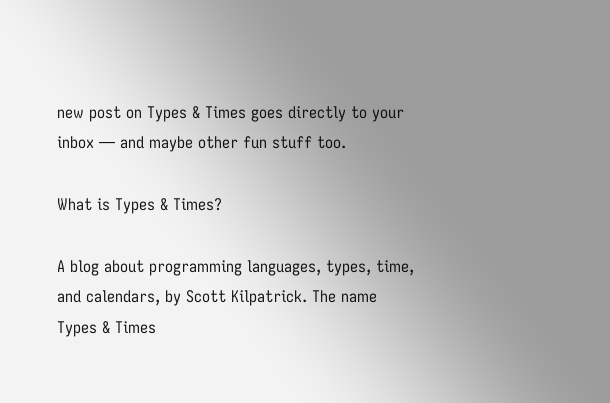new post on Types & Times goes directly to your inbox — and maybe other fun stuff too.

What is Types & Times?

A blog about programming languages, types, time, and calendars, by Scott Kilpatrick. The name Types & Times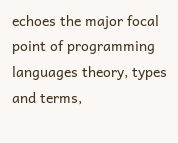echoes the major focal point of programming languages theory, types and terms,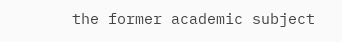the former academic subject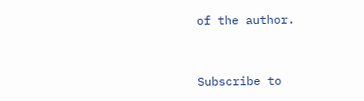of the author.


Subscribe to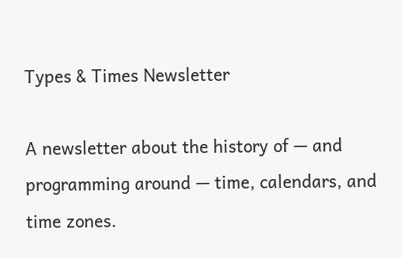Types & Times Newsletter

A newsletter about the history of — and programming around — time, calendars, and time zones.